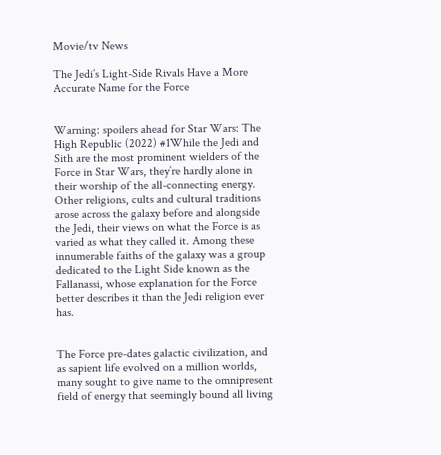Movie/tv News

The Jedi’s Light-Side Rivals Have a More Accurate Name for the Force


Warning: spoilers ahead for Star Wars: The High Republic (2022) #1While the Jedi and Sith are the most prominent wielders of the Force in Star Wars, they’re hardly alone in their worship of the all-connecting energy. Other religions, cults and cultural traditions arose across the galaxy before and alongside the Jedi, their views on what the Force is as varied as what they called it. Among these innumerable faiths of the galaxy was a group dedicated to the Light Side known as the Fallanassi, whose explanation for the Force better describes it than the Jedi religion ever has.


The Force pre-dates galactic civilization, and as sapient life evolved on a million worlds, many sought to give name to the omnipresent field of energy that seemingly bound all living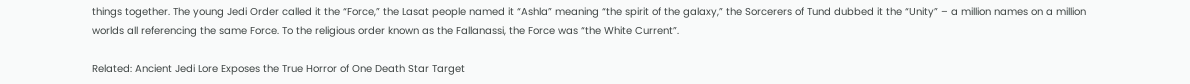things together. The young Jedi Order called it the “Force,” the Lasat people named it “Ashla” meaning “the spirit of the galaxy,” the Sorcerers of Tund dubbed it the “Unity” – a million names on a million worlds all referencing the same Force. To the religious order known as the Fallanassi, the Force was “the White Current”.

Related: Ancient Jedi Lore Exposes the True Horror of One Death Star Target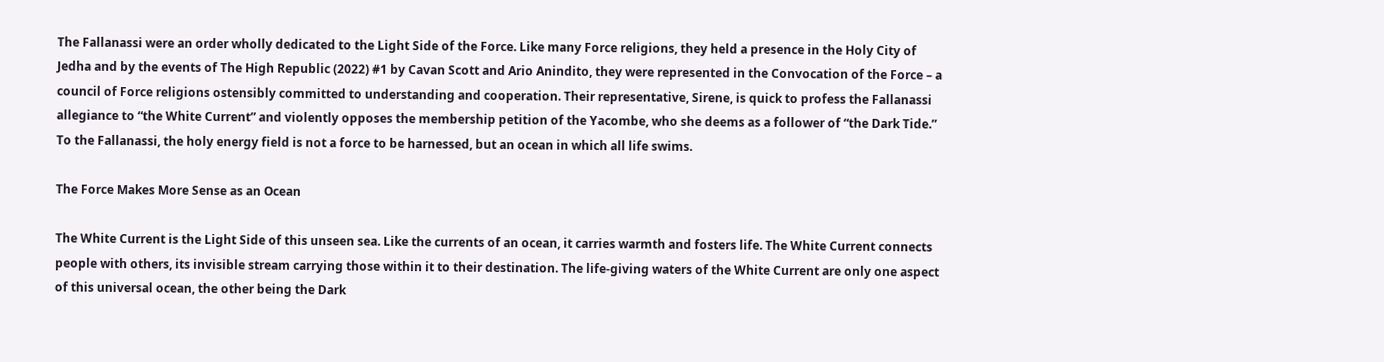The Fallanassi were an order wholly dedicated to the Light Side of the Force. Like many Force religions, they held a presence in the Holy City of Jedha and by the events of The High Republic (2022) #1 by Cavan Scott and Ario Anindito, they were represented in the Convocation of the Force – a council of Force religions ostensibly committed to understanding and cooperation. Their representative, Sirene, is quick to profess the Fallanassi allegiance to “the White Current” and violently opposes the membership petition of the Yacombe, who she deems as a follower of “the Dark Tide.” To the Fallanassi, the holy energy field is not a force to be harnessed, but an ocean in which all life swims.

The Force Makes More Sense as an Ocean

The White Current is the Light Side of this unseen sea. Like the currents of an ocean, it carries warmth and fosters life. The White Current connects people with others, its invisible stream carrying those within it to their destination. The life-giving waters of the White Current are only one aspect of this universal ocean, the other being the Dark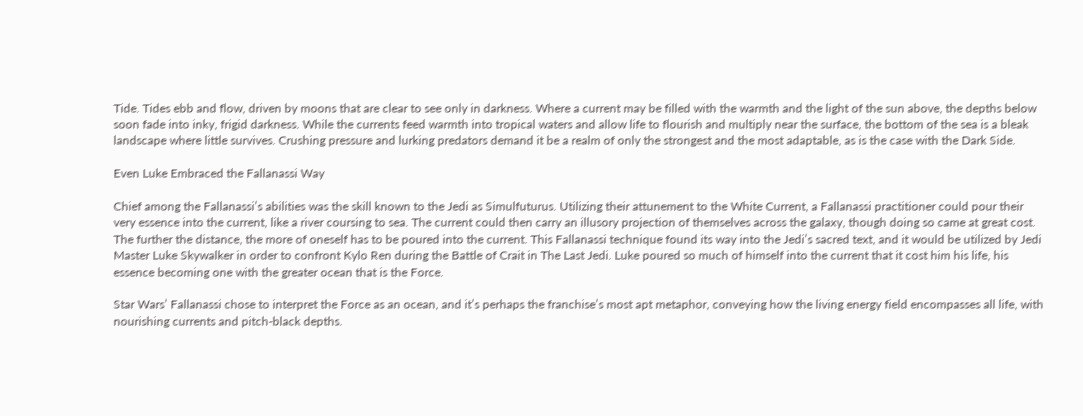Tide. Tides ebb and flow, driven by moons that are clear to see only in darkness. Where a current may be filled with the warmth and the light of the sun above, the depths below soon fade into inky, frigid darkness. While the currents feed warmth into tropical waters and allow life to flourish and multiply near the surface, the bottom of the sea is a bleak landscape where little survives. Crushing pressure and lurking predators demand it be a realm of only the strongest and the most adaptable, as is the case with the Dark Side.

Even Luke Embraced the Fallanassi Way

Chief among the Fallanassi’s abilities was the skill known to the Jedi as Simulfuturus. Utilizing their attunement to the White Current, a Fallanassi practitioner could pour their very essence into the current, like a river coursing to sea. The current could then carry an illusory projection of themselves across the galaxy, though doing so came at great cost. The further the distance, the more of oneself has to be poured into the current. This Fallanassi technique found its way into the Jedi’s sacred text, and it would be utilized by Jedi Master Luke Skywalker in order to confront Kylo Ren during the Battle of Crait in The Last Jedi. Luke poured so much of himself into the current that it cost him his life, his essence becoming one with the greater ocean that is the Force.

Star Wars’ Fallanassi chose to interpret the Force as an ocean, and it’s perhaps the franchise’s most apt metaphor, conveying how the living energy field encompasses all life, with nourishing currents and pitch-black depths.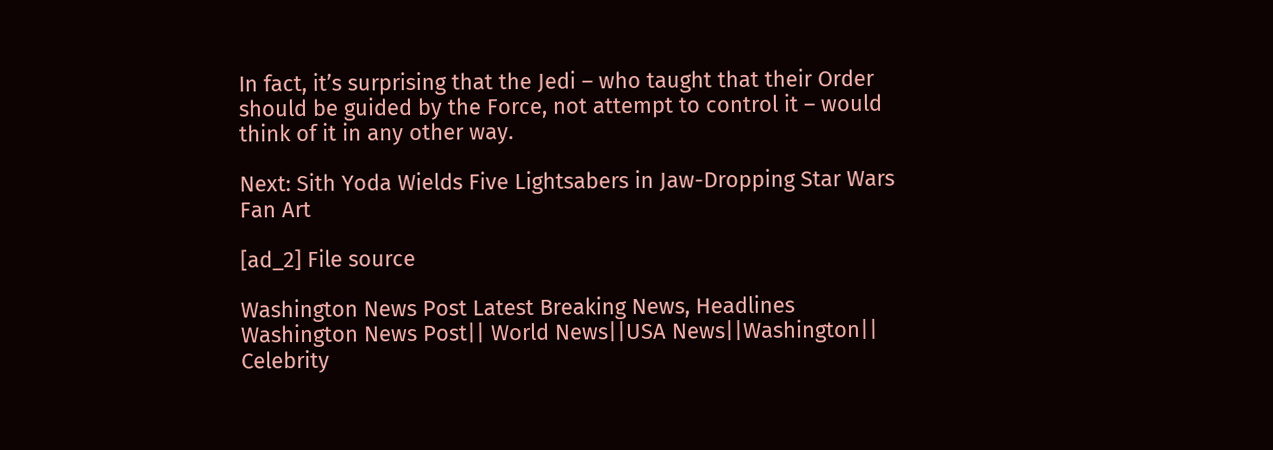In fact, it’s surprising that the Jedi – who taught that their Order should be guided by the Force, not attempt to control it – would think of it in any other way.

Next: Sith Yoda Wields Five Lightsabers in Jaw-Dropping Star Wars Fan Art

[ad_2] File source

Washington News Post Latest Breaking News, Headlines
Washington News Post|| World News||USA News||Washington||
Celebrity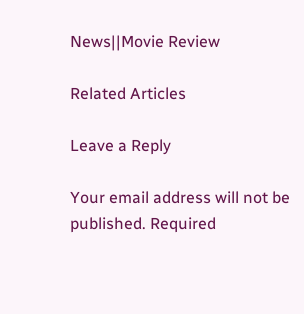News||Movie Review

Related Articles

Leave a Reply

Your email address will not be published. Required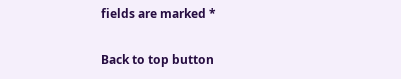fields are marked *

Back to top button